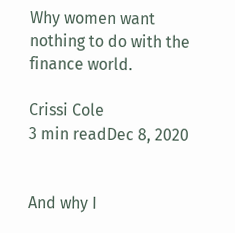Why women want nothing to do with the finance world.

Crissi Cole
3 min readDec 8, 2020


And why I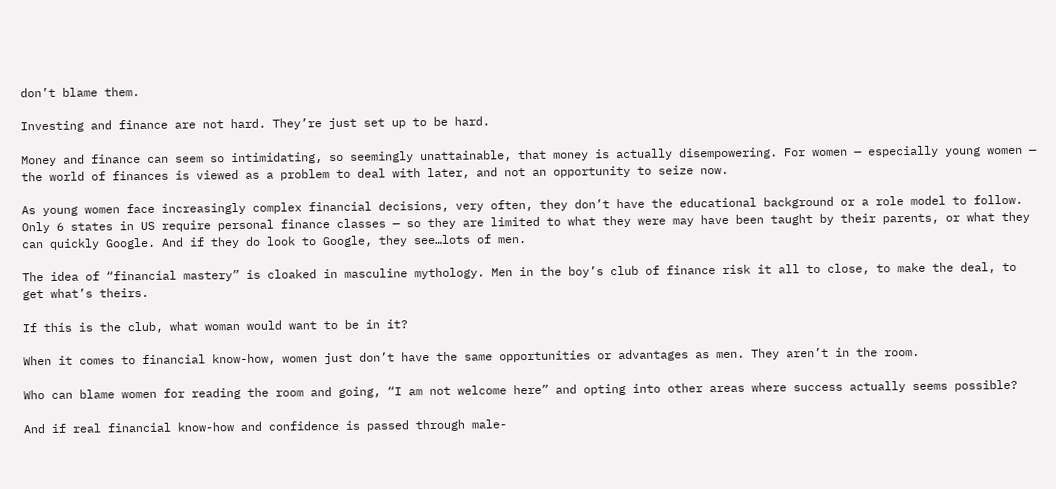don’t blame them.

Investing and finance are not hard. They’re just set up to be hard.

Money and finance can seem so intimidating, so seemingly unattainable, that money is actually disempowering. For women — especially young women — the world of finances is viewed as a problem to deal with later, and not an opportunity to seize now.

As young women face increasingly complex financial decisions, very often, they don’t have the educational background or a role model to follow. Only 6 states in US require personal finance classes — so they are limited to what they were may have been taught by their parents, or what they can quickly Google. And if they do look to Google, they see…lots of men.

The idea of “financial mastery” is cloaked in masculine mythology. Men in the boy’s club of finance risk it all to close, to make the deal, to get what’s theirs.

If this is the club, what woman would want to be in it?

When it comes to financial know-how, women just don’t have the same opportunities or advantages as men. They aren’t in the room.

Who can blame women for reading the room and going, “I am not welcome here” and opting into other areas where success actually seems possible?

And if real financial know-how and confidence is passed through male-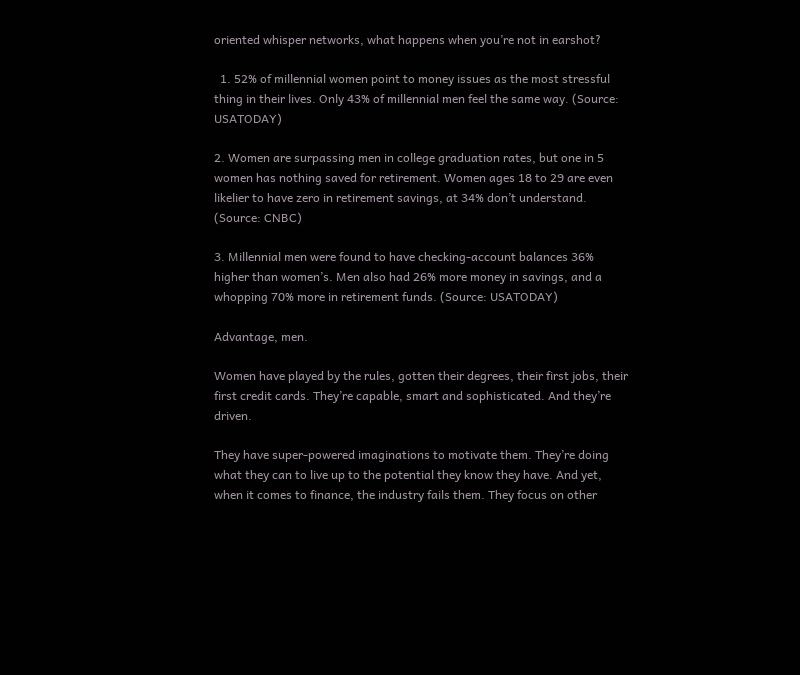oriented whisper networks, what happens when you’re not in earshot?

  1. 52% of millennial women point to money issues as the most stressful thing in their lives. Only 43% of millennial men feel the same way. (Source: USATODAY)

2. Women are surpassing men in college graduation rates, but one in 5 women has nothing saved for retirement. Women ages 18 to 29 are even likelier to have zero in retirement savings, at 34% don’t understand. (Source: CNBC)

3. Millennial men were found to have checking-account balances 36% higher than women’s. Men also had 26% more money in savings, and a whopping 70% more in retirement funds. (Source: USATODAY)

Advantage, men.

Women have played by the rules, gotten their degrees, their first jobs, their first credit cards. They’re capable, smart and sophisticated. And they’re driven.

They have super-powered imaginations to motivate them. They’re doing what they can to live up to the potential they know they have. And yet, when it comes to finance, the industry fails them. They focus on other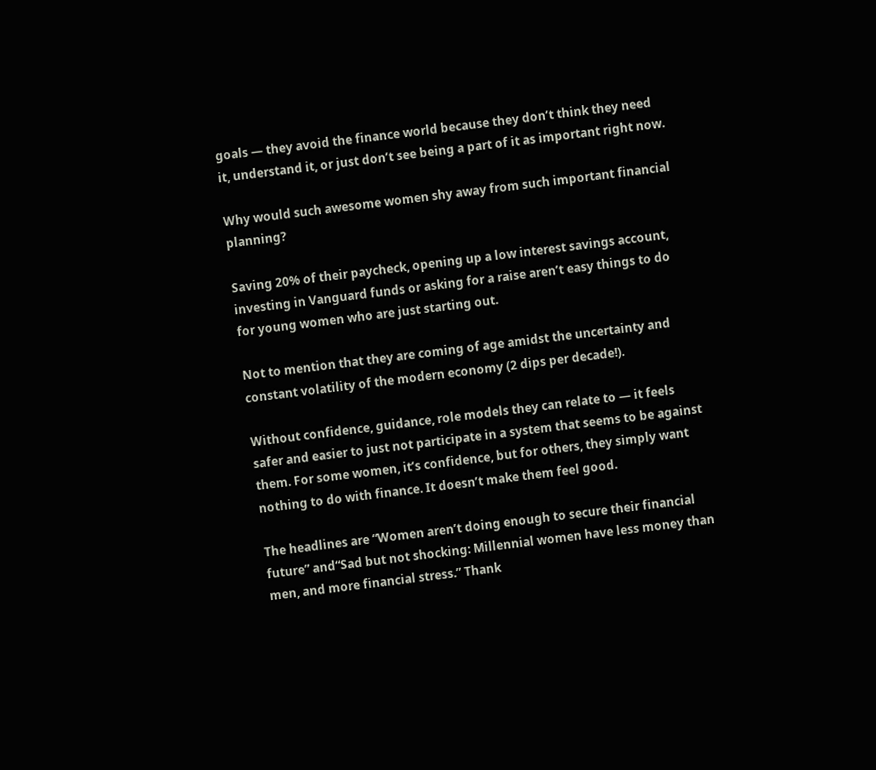goals — they avoid the finance world because they don’t think they need it, understand it, or just don’t see being a part of it as important right now.

Why would such awesome women shy away from such important financial planning?

Saving 20% of their paycheck, opening up a low interest savings account, investing in Vanguard funds or asking for a raise aren’t easy things to do for young women who are just starting out.

Not to mention that they are coming of age amidst the uncertainty and constant volatility of the modern economy (2 dips per decade!).

Without confidence, guidance, role models they can relate to — it feels safer and easier to just not participate in a system that seems to be against them. For some women, it’s confidence, but for others, they simply want nothing to do with finance. It doesn’t make them feel good.

The headlines are “Women aren’t doing enough to secure their financial future” and“Sad but not shocking: Millennial women have less money than men, and more financial stress.” Thank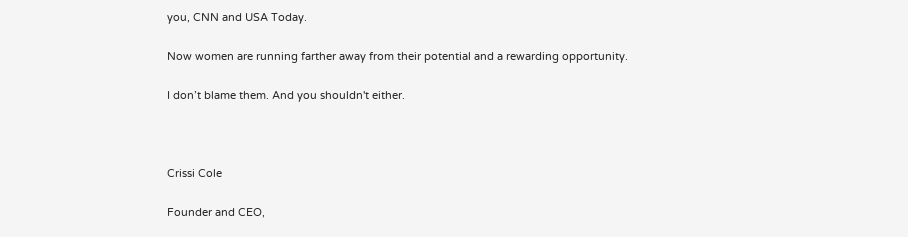you, CNN and USA Today.

Now women are running farther away from their potential and a rewarding opportunity.

I don’t blame them. And you shouldn't either.



Crissi Cole

Founder and CEO,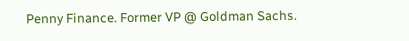Penny Finance. Former VP @ Goldman Sachs.